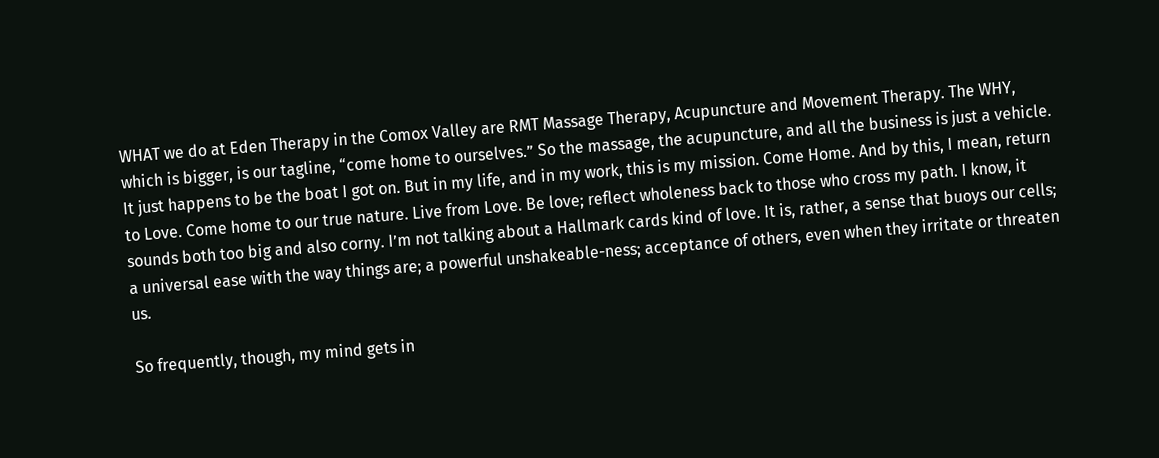WHAT we do at Eden Therapy in the Comox Valley are RMT Massage Therapy, Acupuncture and Movement Therapy. The WHY, which is bigger, is our tagline, “come home to ourselves.” So the massage, the acupuncture, and all the business is just a vehicle. It just happens to be the boat I got on. But in my life, and in my work, this is my mission. Come Home. And by this, I mean, return to Love. Come home to our true nature. Live from Love. Be love; reflect wholeness back to those who cross my path. I know, it sounds both too big and also corny. I’m not talking about a Hallmark cards kind of love. It is, rather, a sense that buoys our cells; a universal ease with the way things are; a powerful unshakeable-ness; acceptance of others, even when they irritate or threaten us.

So frequently, though, my mind gets in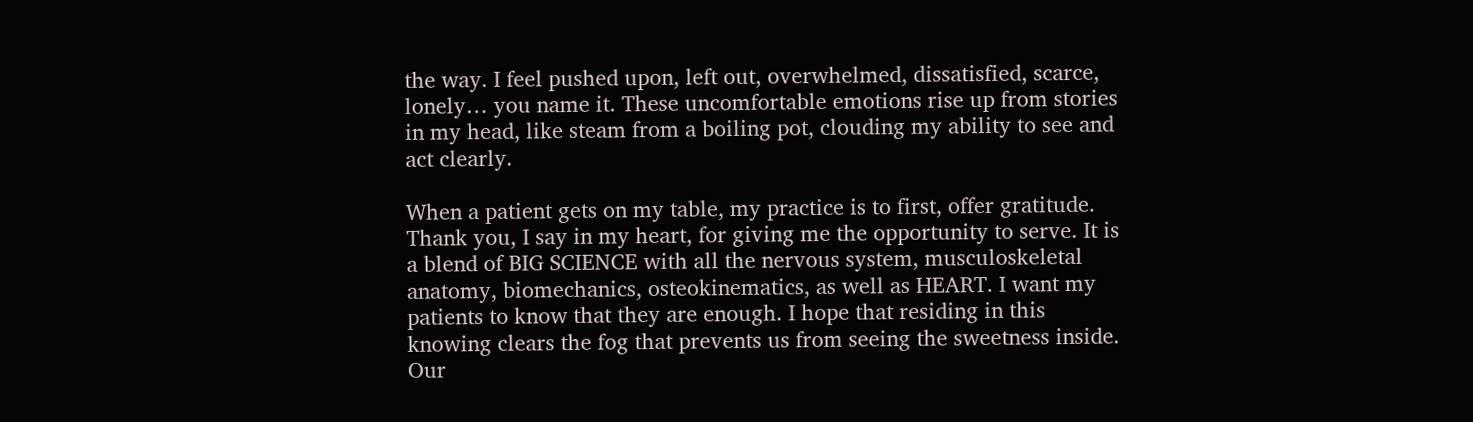the way. I feel pushed upon, left out, overwhelmed, dissatisfied, scarce, lonely… you name it. These uncomfortable emotions rise up from stories in my head, like steam from a boiling pot, clouding my ability to see and act clearly.

When a patient gets on my table, my practice is to first, offer gratitude. Thank you, I say in my heart, for giving me the opportunity to serve. It is a blend of BIG SCIENCE with all the nervous system, musculoskeletal anatomy, biomechanics, osteokinematics, as well as HEART. I want my patients to know that they are enough. I hope that residing in this knowing clears the fog that prevents us from seeing the sweetness inside. Our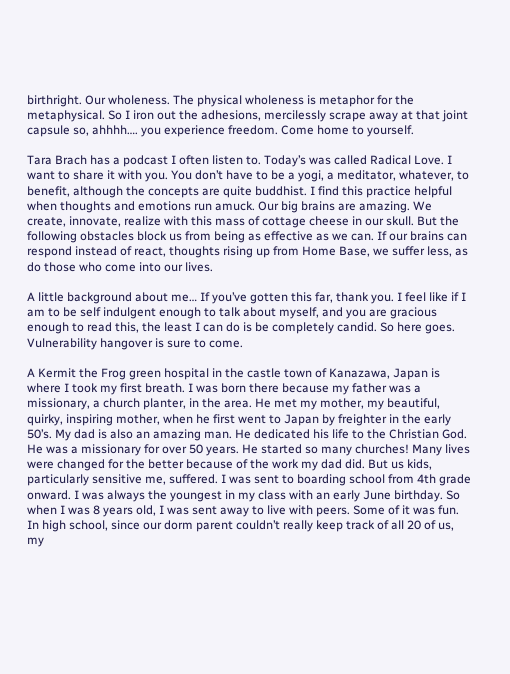birthright. Our wholeness. The physical wholeness is metaphor for the metaphysical. So I iron out the adhesions, mercilessly scrape away at that joint capsule so, ahhhh…. you experience freedom. Come home to yourself.

Tara Brach has a podcast I often listen to. Today’s was called Radical Love. I want to share it with you. You don’t have to be a yogi, a meditator, whatever, to benefit, although the concepts are quite buddhist. I find this practice helpful when thoughts and emotions run amuck. Our big brains are amazing. We create, innovate, realize with this mass of cottage cheese in our skull. But the following obstacles block us from being as effective as we can. If our brains can respond instead of react, thoughts rising up from Home Base, we suffer less, as do those who come into our lives.

A little background about me… If you’ve gotten this far, thank you. I feel like if I am to be self indulgent enough to talk about myself, and you are gracious enough to read this, the least I can do is be completely candid. So here goes. Vulnerability hangover is sure to come.

A Kermit the Frog green hospital in the castle town of Kanazawa, Japan is where I took my first breath. I was born there because my father was a missionary, a church planter, in the area. He met my mother, my beautiful, quirky, inspiring mother, when he first went to Japan by freighter in the early 50’s. My dad is also an amazing man. He dedicated his life to the Christian God. He was a missionary for over 50 years. He started so many churches! Many lives were changed for the better because of the work my dad did. But us kids, particularly sensitive me, suffered. I was sent to boarding school from 4th grade onward. I was always the youngest in my class with an early June birthday. So when I was 8 years old, I was sent away to live with peers. Some of it was fun. In high school, since our dorm parent couldn’t really keep track of all 20 of us, my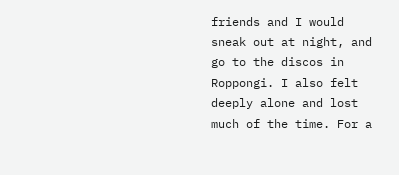friends and I would sneak out at night, and go to the discos in Roppongi. I also felt deeply alone and lost much of the time. For a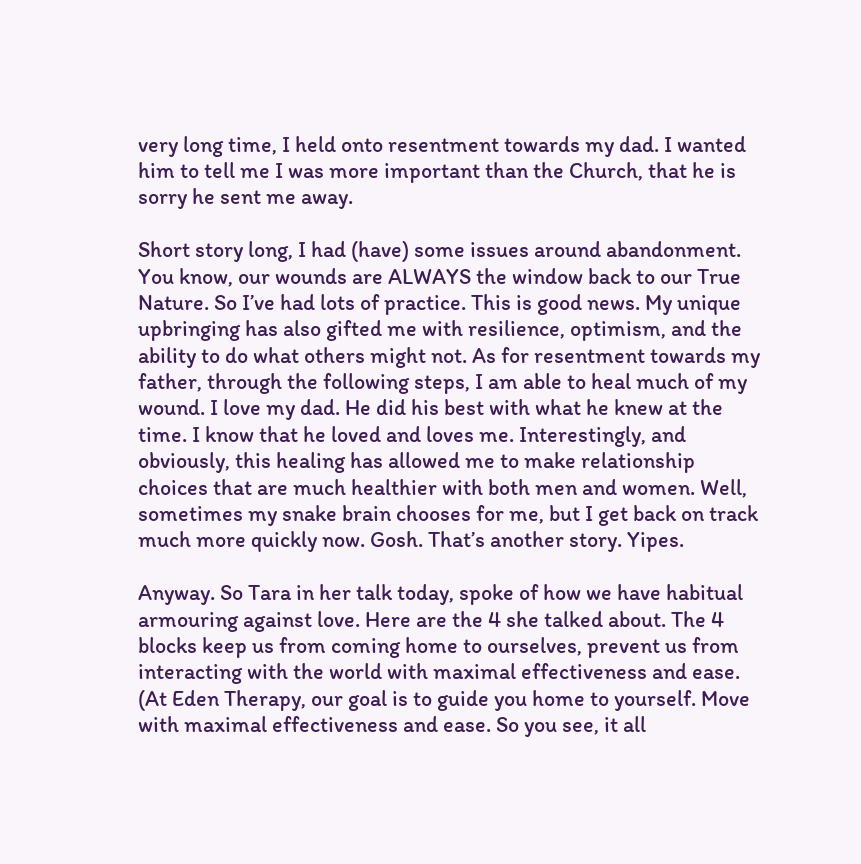very long time, I held onto resentment towards my dad. I wanted him to tell me I was more important than the Church, that he is sorry he sent me away.

Short story long, I had (have) some issues around abandonment. You know, our wounds are ALWAYS the window back to our True Nature. So I’ve had lots of practice. This is good news. My unique upbringing has also gifted me with resilience, optimism, and the ability to do what others might not. As for resentment towards my father, through the following steps, I am able to heal much of my wound. I love my dad. He did his best with what he knew at the time. I know that he loved and loves me. Interestingly, and obviously, this healing has allowed me to make relationship choices that are much healthier with both men and women. Well, sometimes my snake brain chooses for me, but I get back on track much more quickly now. Gosh. That’s another story. Yipes.

Anyway. So Tara in her talk today, spoke of how we have habitual armouring against love. Here are the 4 she talked about. The 4 blocks keep us from coming home to ourselves, prevent us from interacting with the world with maximal effectiveness and ease. (At Eden Therapy, our goal is to guide you home to yourself. Move with maximal effectiveness and ease. So you see, it all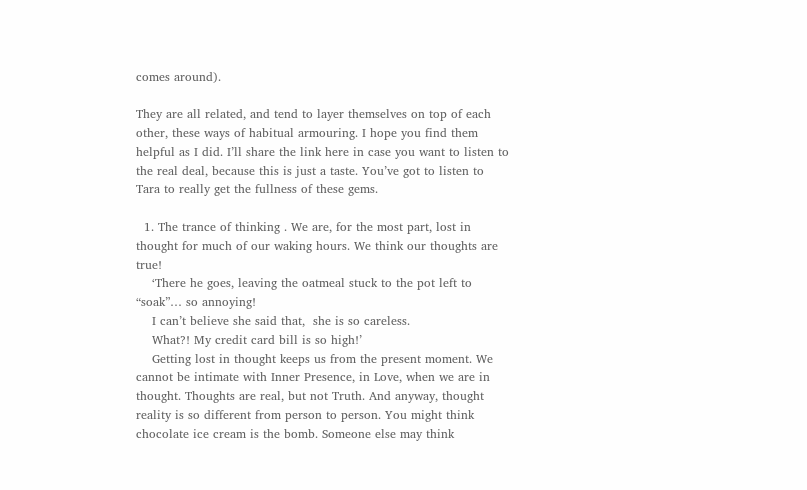comes around).

They are all related, and tend to layer themselves on top of each other, these ways of habitual armouring. I hope you find them helpful as I did. I’ll share the link here in case you want to listen to the real deal, because this is just a taste. You’ve got to listen to Tara to really get the fullness of these gems.

  1. The trance of thinking . We are, for the most part, lost in thought for much of our waking hours. We think our thoughts are true!
    ‘There he goes, leaving the oatmeal stuck to the pot left to “soak”… so annoying!
    I can’t believe she said that,  she is so careless.
    What?! My credit card bill is so high!’
    Getting lost in thought keeps us from the present moment. We cannot be intimate with Inner Presence, in Love, when we are in thought. Thoughts are real, but not Truth. And anyway, thought reality is so different from person to person. You might think chocolate ice cream is the bomb. Someone else may think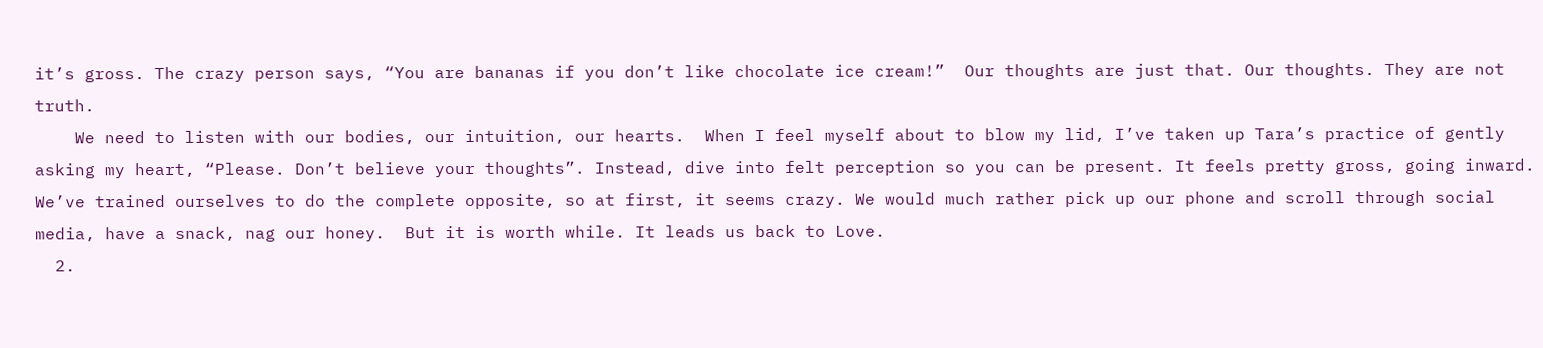it’s gross. The crazy person says, “You are bananas if you don’t like chocolate ice cream!”  Our thoughts are just that. Our thoughts. They are not truth.
    We need to listen with our bodies, our intuition, our hearts.  When I feel myself about to blow my lid, I’ve taken up Tara’s practice of gently asking my heart, “Please. Don’t believe your thoughts”. Instead, dive into felt perception so you can be present. It feels pretty gross, going inward. We’ve trained ourselves to do the complete opposite, so at first, it seems crazy. We would much rather pick up our phone and scroll through social media, have a snack, nag our honey.  But it is worth while. It leads us back to Love.
  2.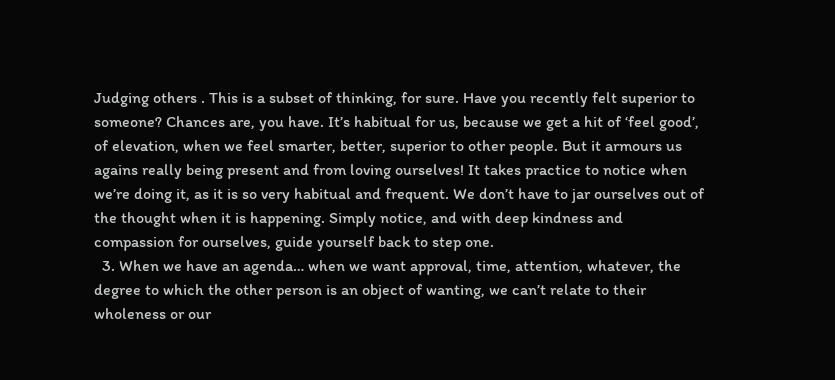Judging others . This is a subset of thinking, for sure. Have you recently felt superior to someone? Chances are, you have. It’s habitual for us, because we get a hit of ‘feel good’, of elevation, when we feel smarter, better, superior to other people. But it armours us agains really being present and from loving ourselves! It takes practice to notice when we’re doing it, as it is so very habitual and frequent. We don’t have to jar ourselves out of the thought when it is happening. Simply notice, and with deep kindness and compassion for ourselves, guide yourself back to step one.
  3. When we have an agenda… when we want approval, time, attention, whatever, the degree to which the other person is an object of wanting, we can’t relate to their wholeness or our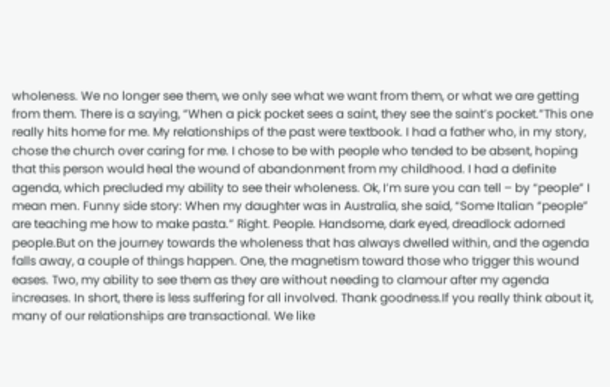wholeness. We no longer see them, we only see what we want from them, or what we are getting from them. There is a saying, “When a pick pocket sees a saint, they see the saint’s pocket.”This one really hits home for me. My relationships of the past were textbook. I had a father who, in my story, chose the church over caring for me. I chose to be with people who tended to be absent, hoping that this person would heal the wound of abandonment from my childhood. I had a definite agenda, which precluded my ability to see their wholeness. Ok, I’m sure you can tell – by “people” I mean men. Funny side story: When my daughter was in Australia, she said, “Some Italian “people” are teaching me how to make pasta.” Right. People. Handsome, dark eyed, dreadlock adorned people.But on the journey towards the wholeness that has always dwelled within, and the agenda falls away, a couple of things happen. One, the magnetism toward those who trigger this wound eases. Two, my ability to see them as they are without needing to clamour after my agenda increases. In short, there is less suffering for all involved. Thank goodness.If you really think about it, many of our relationships are transactional. We like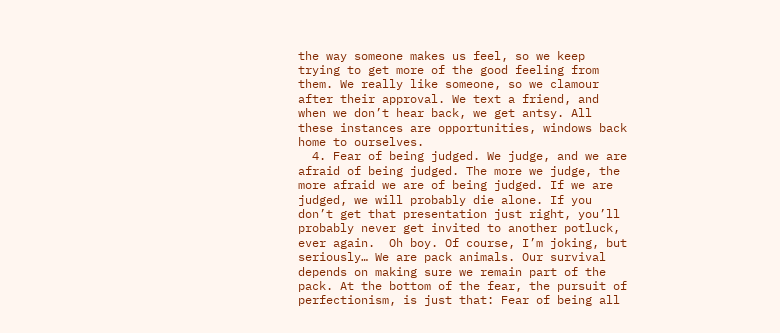the way someone makes us feel, so we keep trying to get more of the good feeling from them. We really like someone, so we clamour after their approval. We text a friend, and when we don’t hear back, we get antsy. All these instances are opportunities, windows back home to ourselves.
  4. Fear of being judged. We judge, and we are afraid of being judged. The more we judge, the more afraid we are of being judged. If we are judged, we will probably die alone. If you don’t get that presentation just right, you’ll probably never get invited to another potluck, ever again.  Oh boy. Of course, I’m joking, but seriously… We are pack animals. Our survival depends on making sure we remain part of the pack. At the bottom of the fear, the pursuit of perfectionism, is just that: Fear of being all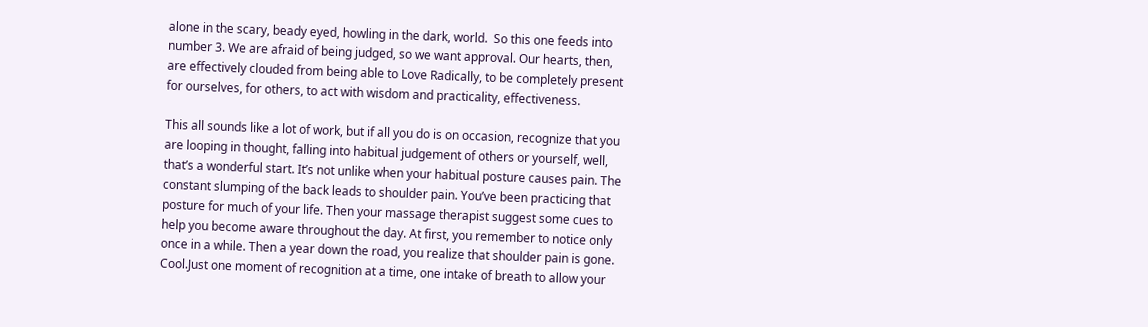alone in the scary, beady eyed, howling in the dark, world.  So this one feeds into number 3. We are afraid of being judged, so we want approval. Our hearts, then, are effectively clouded from being able to Love Radically, to be completely present for ourselves, for others, to act with wisdom and practicality, effectiveness.

This all sounds like a lot of work, but if all you do is on occasion, recognize that you are looping in thought, falling into habitual judgement of others or yourself, well, that’s a wonderful start. It’s not unlike when your habitual posture causes pain. The constant slumping of the back leads to shoulder pain. You’ve been practicing that posture for much of your life. Then your massage therapist suggest some cues to help you become aware throughout the day. At first, you remember to notice only once in a while. Then a year down the road, you realize that shoulder pain is gone. Cool.Just one moment of recognition at a time, one intake of breath to allow your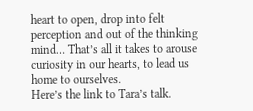heart to open, drop into felt perception and out of the thinking mind… That’s all it takes to arouse curiosity in our hearts, to lead us home to ourselves.
Here’s the link to Tara’s talk.